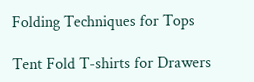Folding Techniques for Tops

Tent Fold T-shirts for Drawers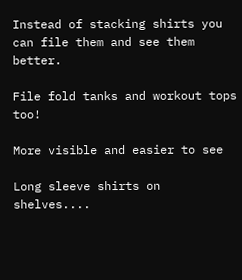Instead of stacking shirts you can file them and see them better.

File fold tanks and workout tops too!

More visible and easier to see

Long sleeve shirts on shelves....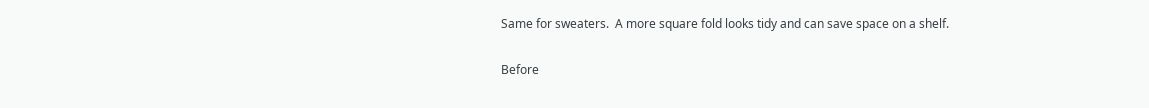Same for sweaters.  A more square fold looks tidy and can save space on a shelf.

Before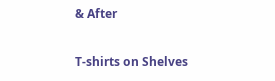& After

T-shirts on Shelves